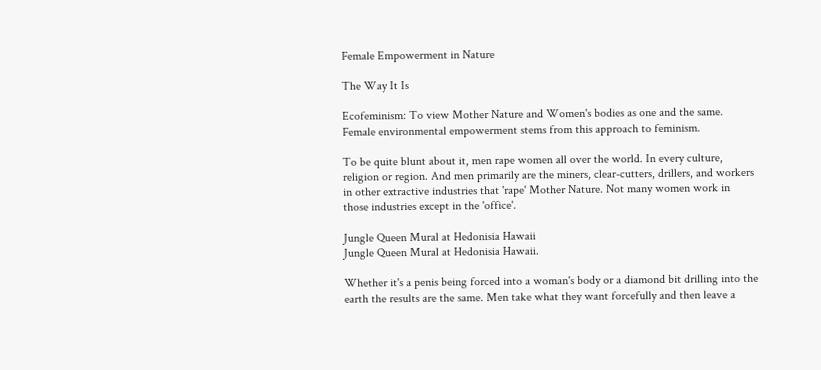Female Empowerment in Nature

The Way It Is

Ecofeminism: To view Mother Nature and Women's bodies as one and the same. Female environmental empowerment stems from this approach to feminism.

To be quite blunt about it, men rape women all over the world. In every culture, religion or region. And men primarily are the miners, clear-cutters, drillers, and workers in other extractive industries that 'rape' Mother Nature. Not many women work in those industries except in the 'office'.

Jungle Queen Mural at Hedonisia Hawaii
Jungle Queen Mural at Hedonisia Hawaii.

Whether it's a penis being forced into a woman's body or a diamond bit drilling into the earth the results are the same. Men take what they want forcefully and then leave a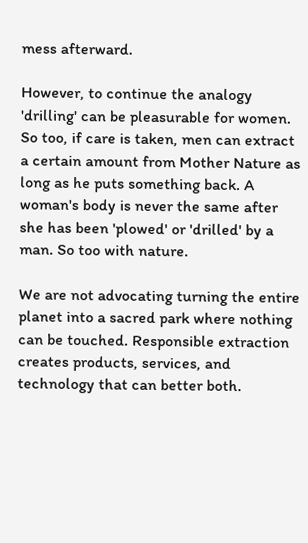mess afterward.

However, to continue the analogy 'drilling' can be pleasurable for women. So too, if care is taken, men can extract a certain amount from Mother Nature as long as he puts something back. A woman's body is never the same after she has been 'plowed' or 'drilled' by a man. So too with nature.

We are not advocating turning the entire planet into a sacred park where nothing can be touched. Responsible extraction creates products, services, and technology that can better both.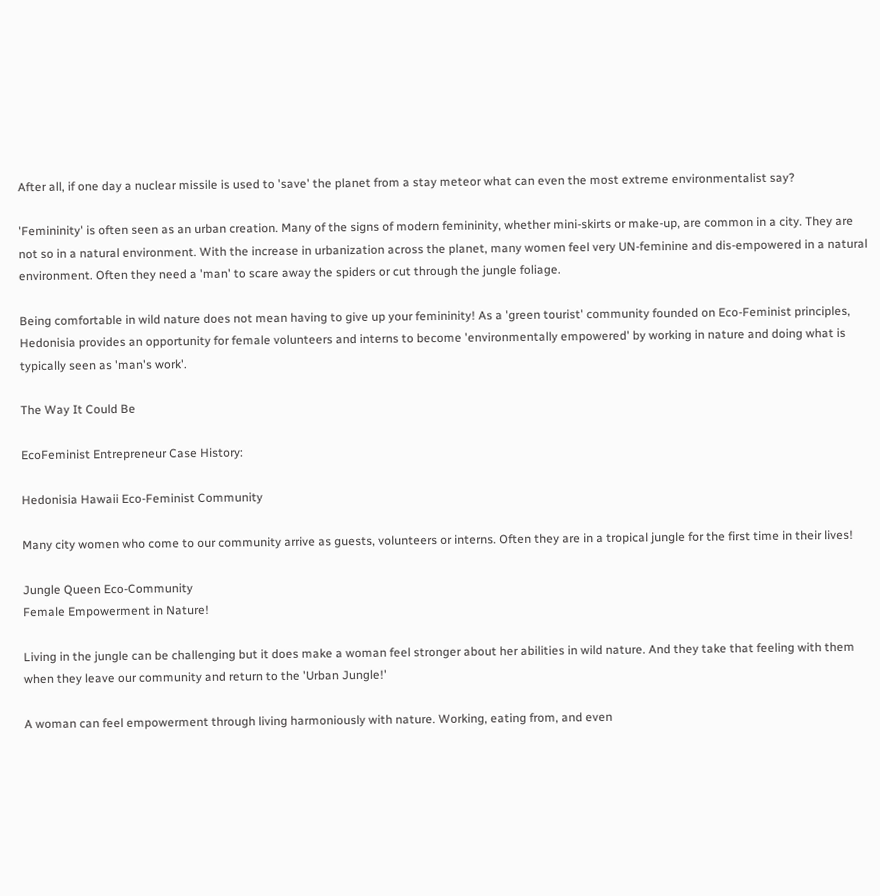After all, if one day a nuclear missile is used to 'save' the planet from a stay meteor what can even the most extreme environmentalist say?

'Femininity' is often seen as an urban creation. Many of the signs of modern femininity, whether mini-skirts or make-up, are common in a city. They are not so in a natural environment. With the increase in urbanization across the planet, many women feel very UN-feminine and dis-empowered in a natural environment. Often they need a 'man' to scare away the spiders or cut through the jungle foliage.

Being comfortable in wild nature does not mean having to give up your femininity! As a 'green tourist' community founded on Eco-Feminist principles, Hedonisia provides an opportunity for female volunteers and interns to become 'environmentally empowered' by working in nature and doing what is typically seen as 'man's work'.

The Way It Could Be

EcoFeminist Entrepreneur Case History:

Hedonisia Hawaii Eco-Feminist Community

Many city women who come to our community arrive as guests, volunteers or interns. Often they are in a tropical jungle for the first time in their lives!

Jungle Queen Eco-Community
Female Empowerment in Nature!

Living in the jungle can be challenging but it does make a woman feel stronger about her abilities in wild nature. And they take that feeling with them when they leave our community and return to the 'Urban Jungle!'

A woman can feel empowerment through living harmoniously with nature. Working, eating from, and even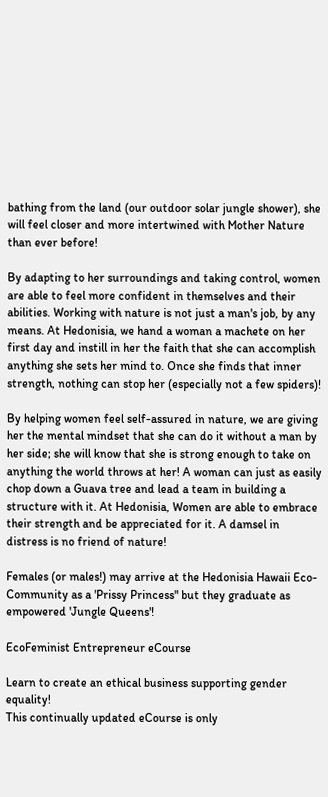bathing from the land (our outdoor solar jungle shower), she will feel closer and more intertwined with Mother Nature than ever before!

By adapting to her surroundings and taking control, women are able to feel more confident in themselves and their abilities. Working with nature is not just a man's job, by any means. At Hedonisia, we hand a woman a machete on her first day and instill in her the faith that she can accomplish anything she sets her mind to. Once she finds that inner strength, nothing can stop her (especially not a few spiders)!

By helping women feel self-assured in nature, we are giving her the mental mindset that she can do it without a man by her side; she will know that she is strong enough to take on anything the world throws at her! A woman can just as easily chop down a Guava tree and lead a team in building a structure with it. At Hedonisia, Women are able to embrace their strength and be appreciated for it. A damsel in distress is no friend of nature!

Females (or males!) may arrive at the Hedonisia Hawaii Eco-Community as a 'Prissy Princess" but they graduate as empowered 'Jungle Queens'!

EcoFeminist Entrepreneur eCourse

Learn to create an ethical business supporting gender equality!
This continually updated eCourse is only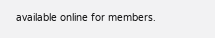available online for members.